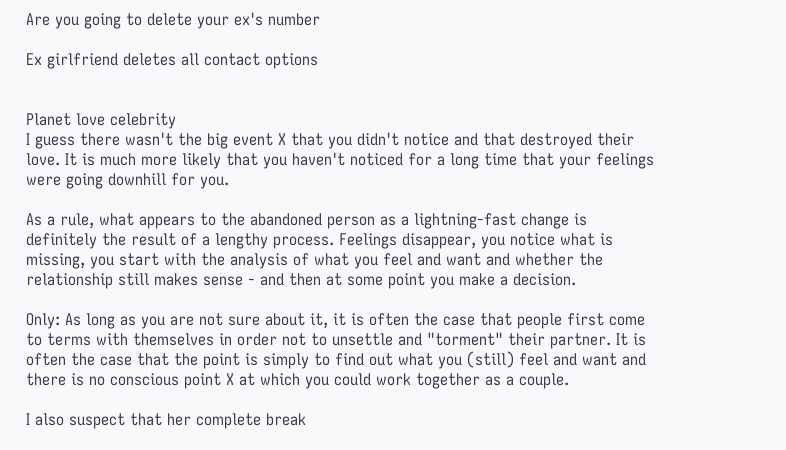Are you going to delete your ex's number

Ex girlfriend deletes all contact options


Planet love celebrity
I guess there wasn't the big event X that you didn't notice and that destroyed their love. It is much more likely that you haven't noticed for a long time that your feelings were going downhill for you.

As a rule, what appears to the abandoned person as a lightning-fast change is definitely the result of a lengthy process. Feelings disappear, you notice what is missing, you start with the analysis of what you feel and want and whether the relationship still makes sense - and then at some point you make a decision.

Only: As long as you are not sure about it, it is often the case that people first come to terms with themselves in order not to unsettle and "torment" their partner. It is often the case that the point is simply to find out what you (still) feel and want and there is no conscious point X at which you could work together as a couple.

I also suspect that her complete break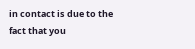in contact is due to the fact that you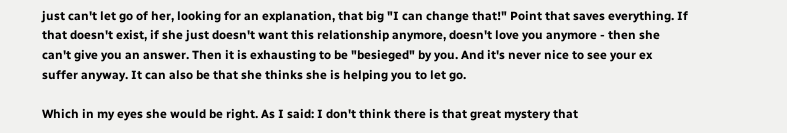just can't let go of her, looking for an explanation, that big "I can change that!" Point that saves everything. If that doesn't exist, if she just doesn't want this relationship anymore, doesn't love you anymore - then she can't give you an answer. Then it is exhausting to be "besieged" by you. And it's never nice to see your ex suffer anyway. It can also be that she thinks she is helping you to let go.

Which in my eyes she would be right. As I said: I don't think there is that great mystery that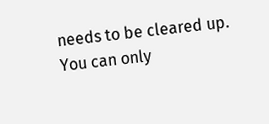needs to be cleared up. You can only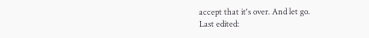accept that it's over. And let go.
Last edited: